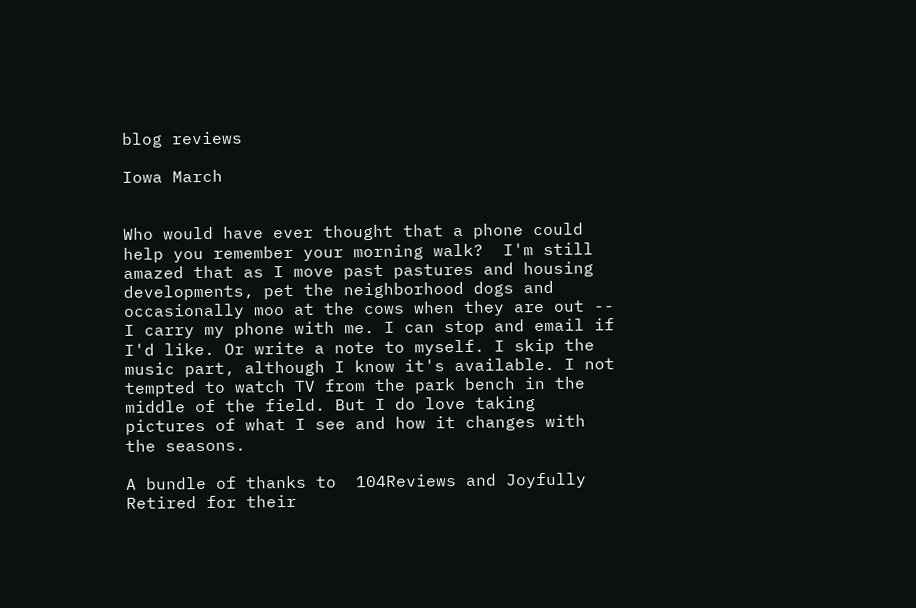blog reviews

Iowa March


Who would have ever thought that a phone could help you remember your morning walk?  I'm still amazed that as I move past pastures and housing developments, pet the neighborhood dogs and occasionally moo at the cows when they are out -- I carry my phone with me. I can stop and email if I'd like. Or write a note to myself. I skip the music part, although I know it's available. I not tempted to watch TV from the park bench in the middle of the field. But I do love taking pictures of what I see and how it changes with the seasons.

A bundle of thanks to  104Reviews and Joyfully Retired for their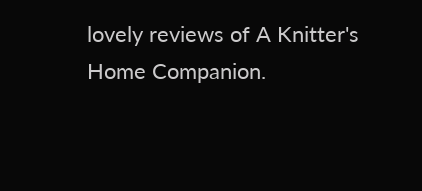lovely reviews of A Knitter's Home Companion.